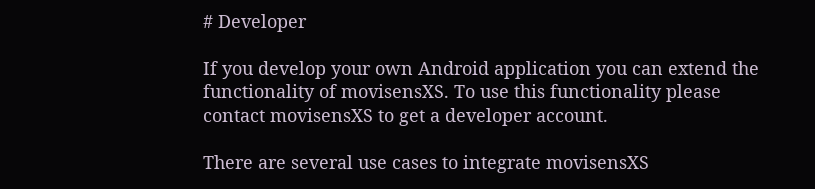# Developer

If you develop your own Android application you can extend the functionality of movisensXS. To use this functionality please contact movisensXS to get a developer account.

There are several use cases to integrate movisensXS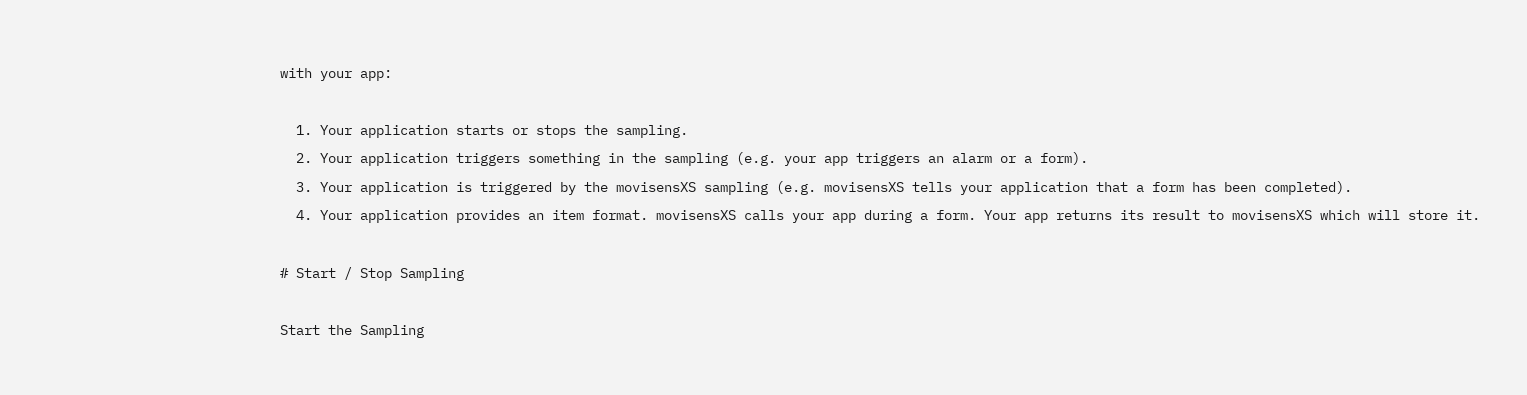with your app:

  1. Your application starts or stops the sampling.
  2. Your application triggers something in the sampling (e.g. your app triggers an alarm or a form).
  3. Your application is triggered by the movisensXS sampling (e.g. movisensXS tells your application that a form has been completed).
  4. Your application provides an item format. movisensXS calls your app during a form. Your app returns its result to movisensXS which will store it.

# Start / Stop Sampling

Start the Sampling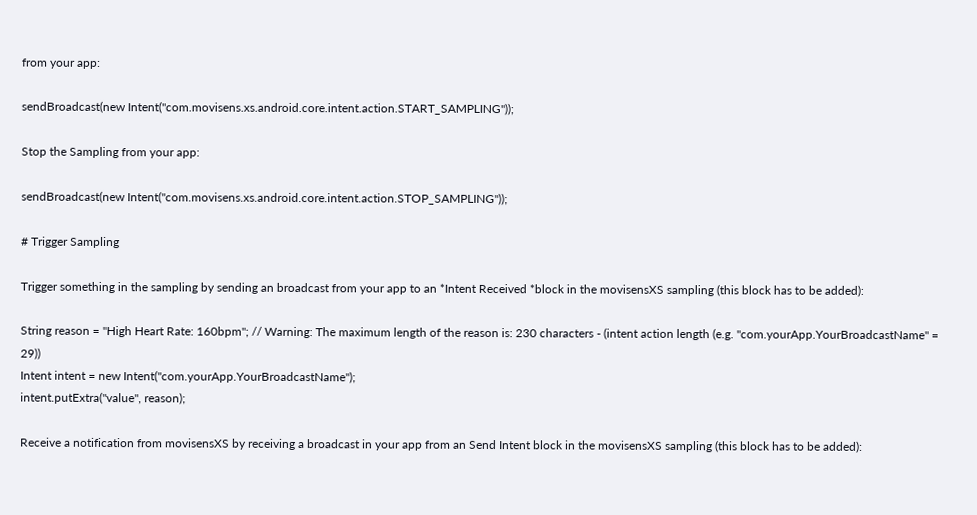from your app:

sendBroadcast(new Intent("com.movisens.xs.android.core.intent.action.START_SAMPLING"));

Stop the Sampling from your app:

sendBroadcast(new Intent("com.movisens.xs.android.core.intent.action.STOP_SAMPLING"));

# Trigger Sampling

Trigger something in the sampling by sending an broadcast from your app to an *Intent Received *block in the movisensXS sampling (this block has to be added):

String reason = "High Heart Rate: 160bpm"; // Warning: The maximum length of the reason is: 230 characters - (intent action length (e.g. "com.yourApp.YourBroadcastName" = 29))
Intent intent = new Intent("com.yourApp.YourBroadcastName");
intent.putExtra("value", reason);

Receive a notification from movisensXS by receiving a broadcast in your app from an Send Intent block in the movisensXS sampling (this block has to be added):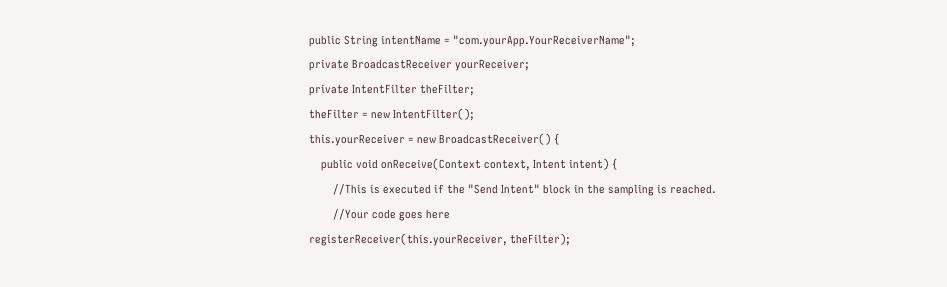public String intentName = "com.yourApp.YourReceiverName";
private BroadcastReceiver yourReceiver;
private IntentFilter theFilter;
theFilter = new IntentFilter();
this.yourReceiver = new BroadcastReceiver() {
    public void onReceive(Context context, Intent intent) {
        //This is executed if the "Send Intent" block in the sampling is reached.
        //Your code goes here
registerReceiver(this.yourReceiver, theFilter);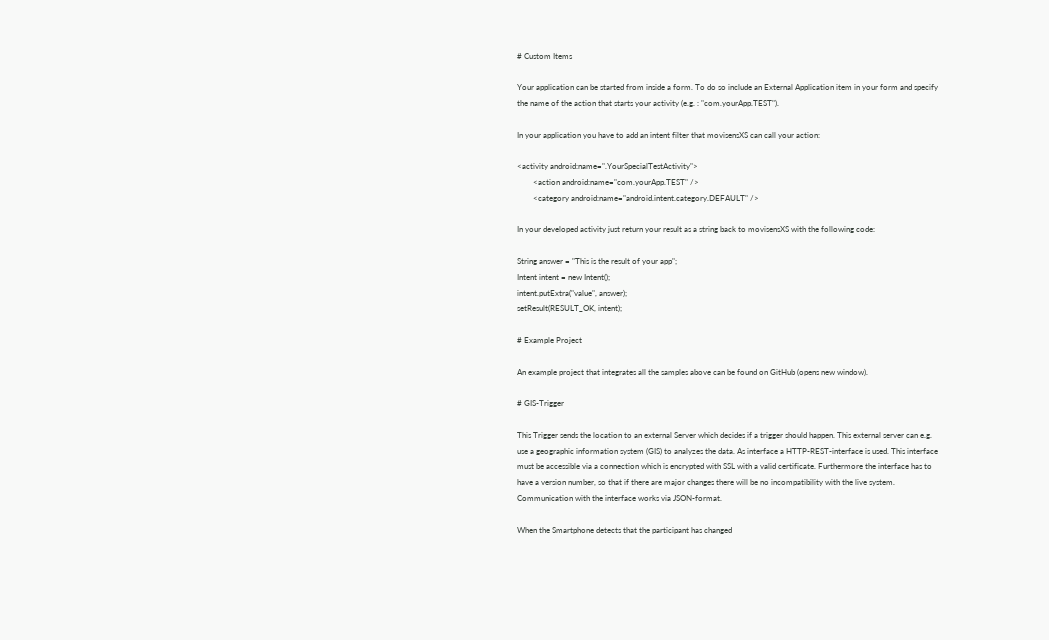# Custom Items

Your application can be started from inside a form. To do so include an External Application item in your form and specify the name of the action that starts your activity (e.g. : "com.yourApp.TEST").

In your application you have to add an intent filter that movisensXS can call your action:

<activity android:name=".YourSpecialTestActivity">
        <action android:name="com.yourApp.TEST" />
        <category android:name="android.intent.category.DEFAULT" />

In your developed activity just return your result as a string back to movisensXS with the following code:

String answer = "This is the result of your app";
Intent intent = new Intent();
intent.putExtra("value", answer);
setResult(RESULT_OK, intent);

# Example Project

An example project that integrates all the samples above can be found on GitHub (opens new window).

# GIS-Trigger

This Trigger sends the location to an external Server which decides if a trigger should happen. This external server can e.g. use a geographic information system (GIS) to analyzes the data. As interface a HTTP-REST-interface is used. This interface must be accessible via a connection which is encrypted with SSL with a valid certificate. Furthermore the interface has to have a version number, so that if there are major changes there will be no incompatibility with the live system. Communication with the interface works via JSON-format.

When the Smartphone detects that the participant has changed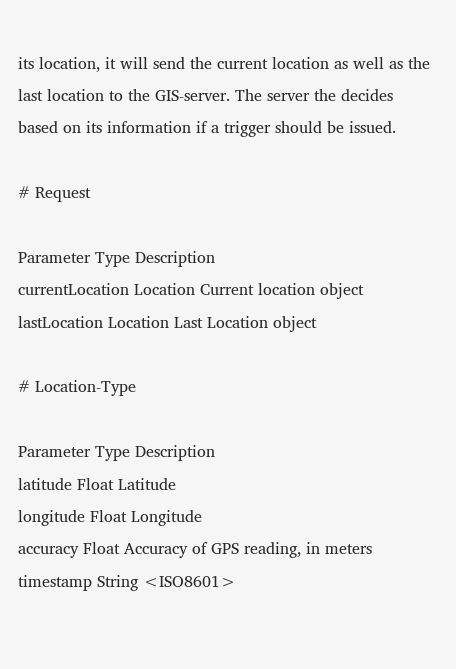its location, it will send the current location as well as the last location to the GIS-server. The server the decides based on its information if a trigger should be issued.

# Request

Parameter Type Description
currentLocation Location Current location object
lastLocation Location Last Location object

# Location-Type

Parameter Type Description
latitude Float Latitude
longitude Float Longitude
accuracy Float Accuracy of GPS reading, in meters
timestamp String <ISO8601>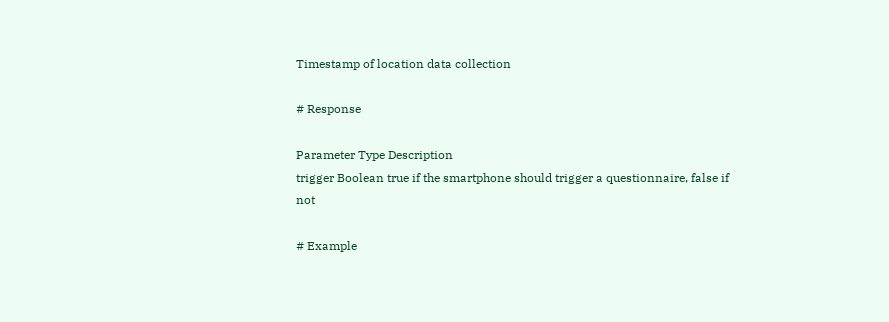Timestamp of location data collection

# Response

Parameter Type Description
trigger Boolean true if the smartphone should trigger a questionnaire, false if not

# Example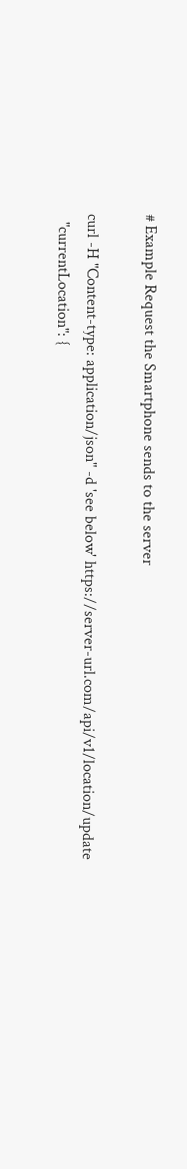# Example Request the Smartphone sends to the server

curl -H "Content-type: application/json" -d 'see below' https://server-url.com/api/v1/location/update
  "currentLocation": {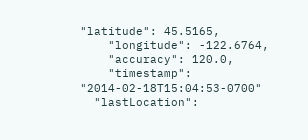"latitude": 45.5165,
    "longitude": -122.6764,
    "accuracy": 120.0,
    "timestamp": "2014-02-18T15:04:53-0700"
  "lastLocation":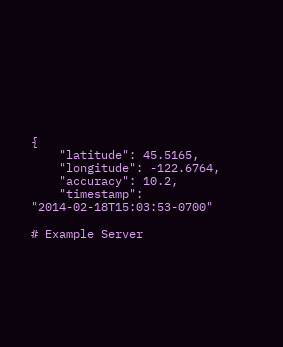{
    "latitude": 45.5165,
    "longitude": -122.6764,
    "accuracy": 10.2,
    "timestamp": "2014-02-18T15:03:53-0700"

# Example Server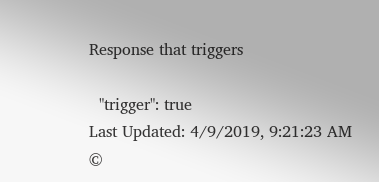Response that triggers

  "trigger": true
Last Updated: 4/9/2019, 9:21:23 AM
©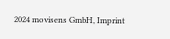2024 movisens GmbH, Imprint